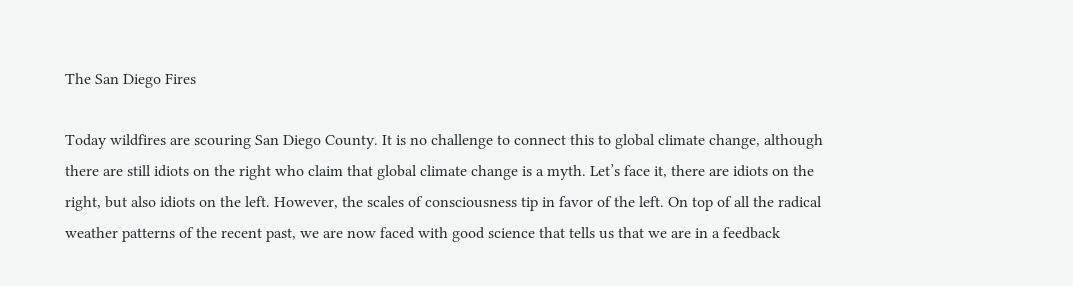The San Diego Fires

Today wildfires are scouring San Diego County. It is no challenge to connect this to global climate change, although there are still idiots on the right who claim that global climate change is a myth. Let’s face it, there are idiots on the right, but also idiots on the left. However, the scales of consciousness tip in favor of the left. On top of all the radical weather patterns of the recent past, we are now faced with good science that tells us that we are in a feedback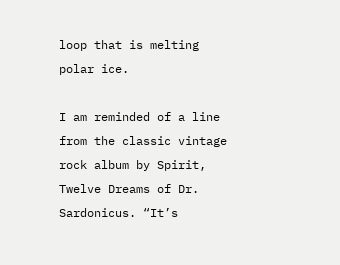loop that is melting polar ice.

I am reminded of a line from the classic vintage rock album by Spirit, Twelve Dreams of Dr. Sardonicus. “It’s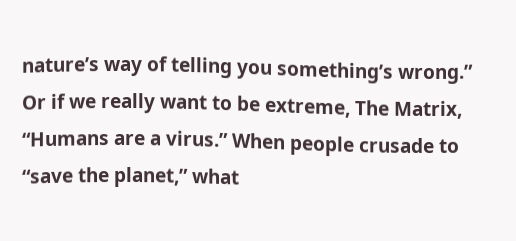nature’s way of telling you something’s wrong.” Or if we really want to be extreme, The Matrix, “Humans are a virus.” When people crusade to “save the planet,” what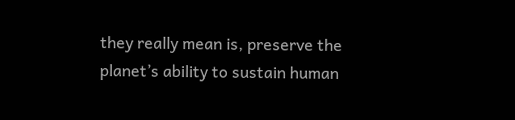they really mean is, preserve the planet’s ability to sustain human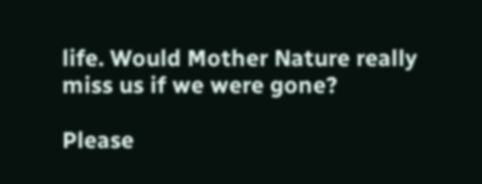life. Would Mother Nature really miss us if we were gone?

Please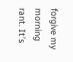forgive my morning rant. It’s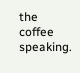the coffee speaking.